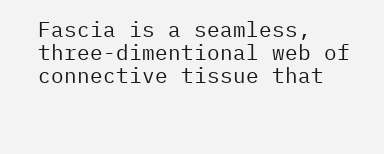Fascia is a seamless, three-dimentional web of connective tissue that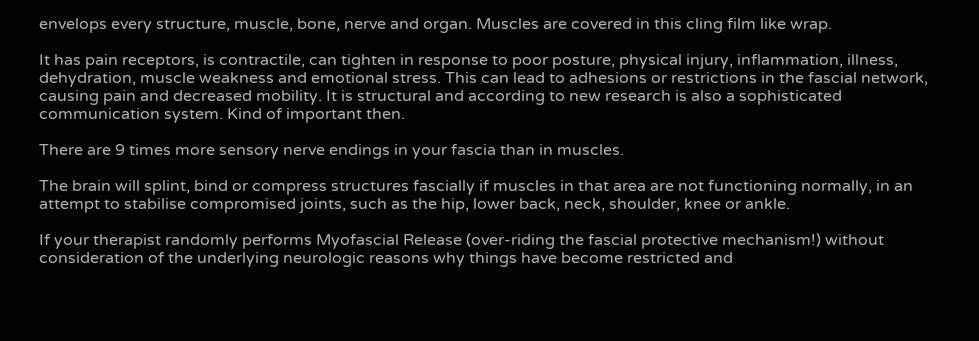envelops every structure, muscle, bone, nerve and organ. Muscles are covered in this cling film like wrap.

It has pain receptors, is contractile, can tighten in response to poor posture, physical injury, inflammation, illness, dehydration, muscle weakness and emotional stress. This can lead to adhesions or restrictions in the fascial network, causing pain and decreased mobility. It is structural and according to new research is also a sophisticated communication system. Kind of important then.

There are 9 times more sensory nerve endings in your fascia than in muscles.

The brain will splint, bind or compress structures fascially if muscles in that area are not functioning normally, in an attempt to stabilise compromised joints, such as the hip, lower back, neck, shoulder, knee or ankle.

If your therapist randomly performs Myofascial Release (over-riding the fascial protective mechanism!) without consideration of the underlying neurologic reasons why things have become restricted and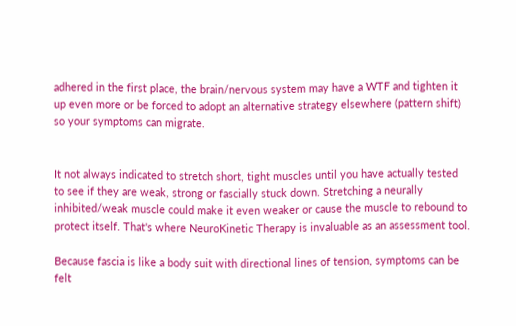adhered in the first place, the brain/nervous system may have a WTF and tighten it up even more or be forced to adopt an alternative strategy elsewhere (pattern shift) so your symptoms can migrate.


It not always indicated to stretch short, tight muscles until you have actually tested  to see if they are weak, strong or fascially stuck down. Stretching a neurally inhibited/weak muscle could make it even weaker or cause the muscle to rebound to protect itself. That's where NeuroKinetic Therapy is invaluable as an assessment tool.

Because fascia is like a body suit with directional lines of tension, symptoms can be felt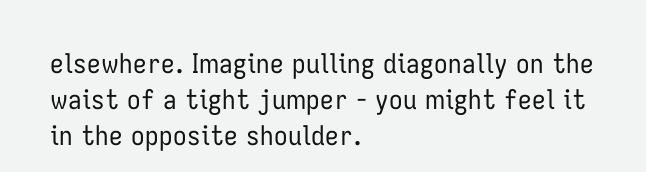elsewhere. Imagine pulling diagonally on the waist of a tight jumper - you might feel it in the opposite shoulder.